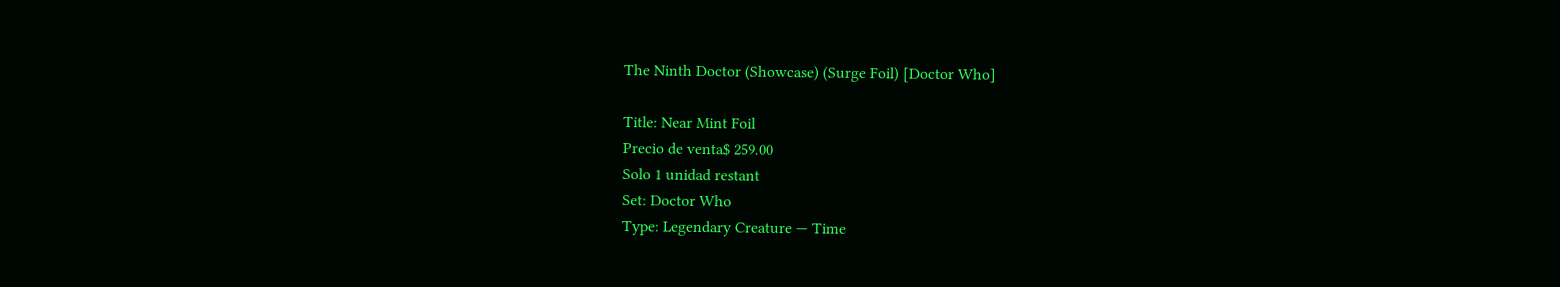The Ninth Doctor (Showcase) (Surge Foil) [Doctor Who]

Title: Near Mint Foil
Precio de venta$ 259.00
Solo 1 unidad restant
Set: Doctor Who
Type: Legendary Creature — Time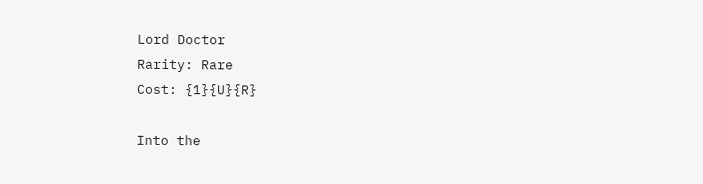Lord Doctor
Rarity: Rare
Cost: {1}{U}{R}

Into the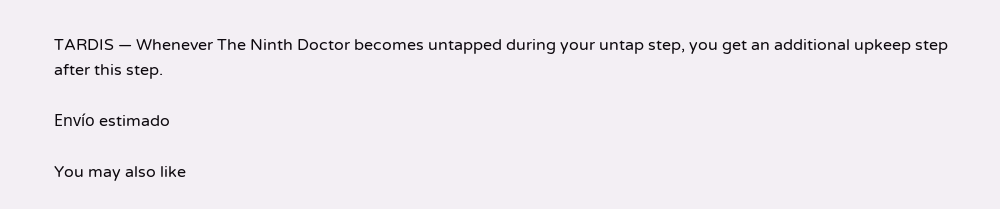TARDIS — Whenever The Ninth Doctor becomes untapped during your untap step, you get an additional upkeep step after this step.

Envío estimado

You may also like